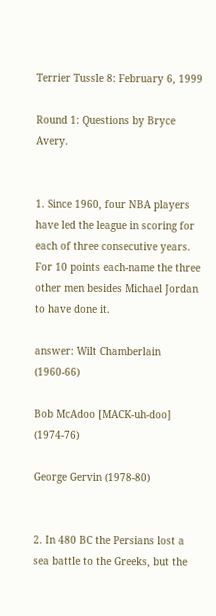Terrier Tussle 8: February 6, 1999

Round 1: Questions by Bryce Avery.


1. Since 1960, four NBA players have led the league in scoring for each of three consecutive years. For 10 points each-name the three other men besides Michael Jordan to have done it.

answer: Wilt Chamberlain (1960-66)

Bob McAdoo [MACK-uh-doo] (1974-76)

George Gervin (1978-80)


2. In 480 BC the Persians lost a sea battle to the Greeks, but the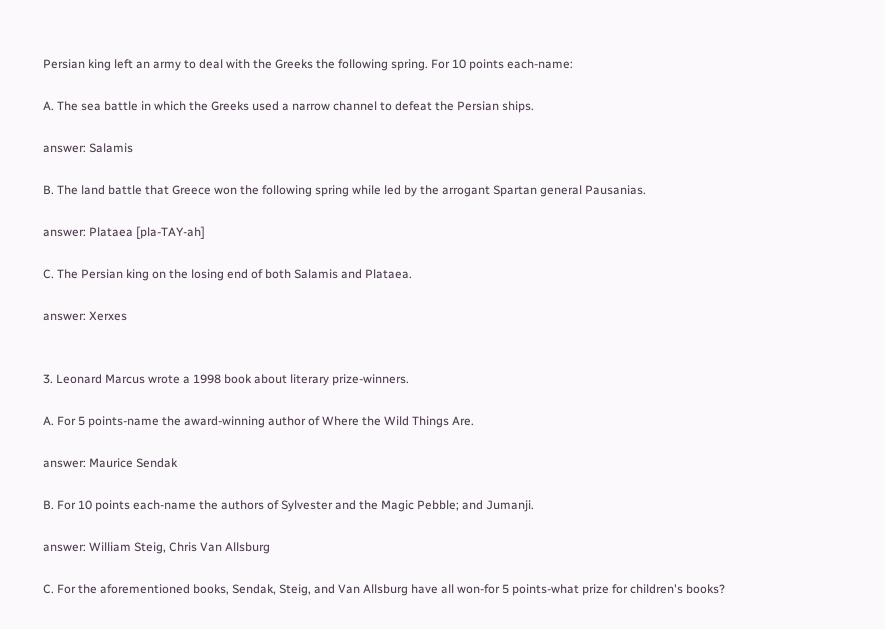Persian king left an army to deal with the Greeks the following spring. For 10 points each-name:

A. The sea battle in which the Greeks used a narrow channel to defeat the Persian ships.

answer: Salamis

B. The land battle that Greece won the following spring while led by the arrogant Spartan general Pausanias.

answer: Plataea [pla-TAY-ah]

C. The Persian king on the losing end of both Salamis and Plataea.

answer: Xerxes


3. Leonard Marcus wrote a 1998 book about literary prize-winners.

A. For 5 points-name the award-winning author of Where the Wild Things Are.

answer: Maurice Sendak

B. For 10 points each-name the authors of Sylvester and the Magic Pebble; and Jumanji.

answer: William Steig, Chris Van Allsburg

C. For the aforementioned books, Sendak, Steig, and Van Allsburg have all won-for 5 points-what prize for children's books?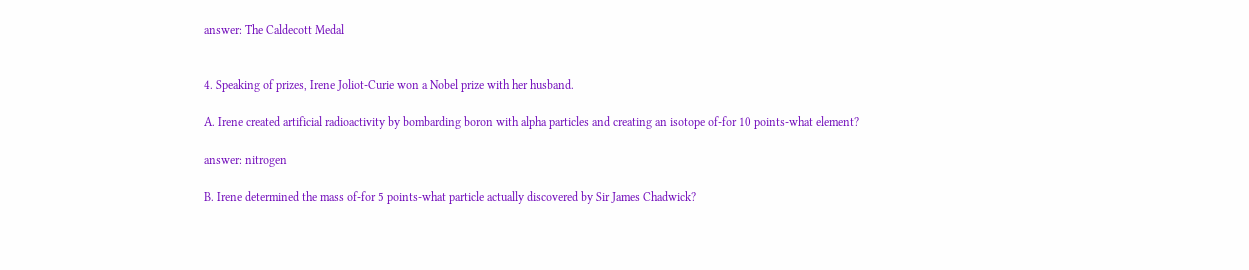answer: The Caldecott Medal


4. Speaking of prizes, Irene Joliot-Curie won a Nobel prize with her husband.

A. Irene created artificial radioactivity by bombarding boron with alpha particles and creating an isotope of-for 10 points-what element?

answer: nitrogen

B. Irene determined the mass of-for 5 points-what particle actually discovered by Sir James Chadwick?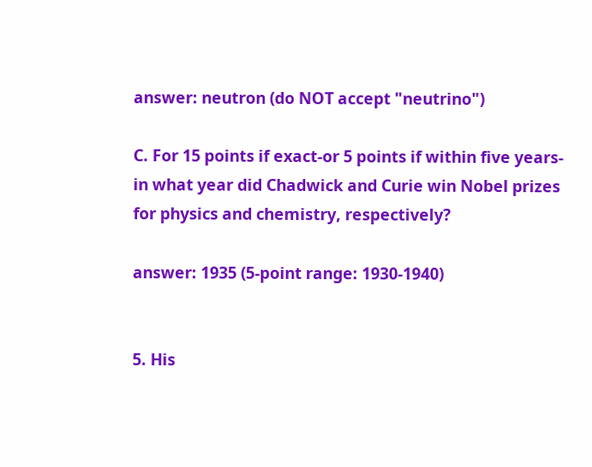answer: neutron (do NOT accept "neutrino")

C. For 15 points if exact-or 5 points if within five years-in what year did Chadwick and Curie win Nobel prizes for physics and chemistry, respectively?

answer: 1935 (5-point range: 1930-1940)


5. His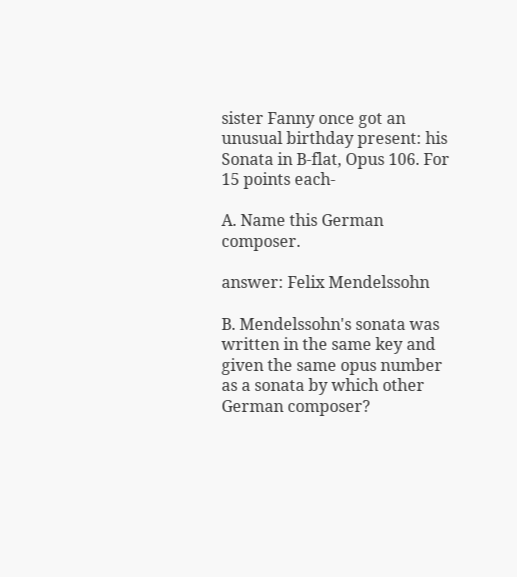sister Fanny once got an unusual birthday present: his Sonata in B-flat, Opus 106. For 15 points each-

A. Name this German composer.

answer: Felix Mendelssohn

B. Mendelssohn's sonata was written in the same key and given the same opus number as a sonata by which other German composer?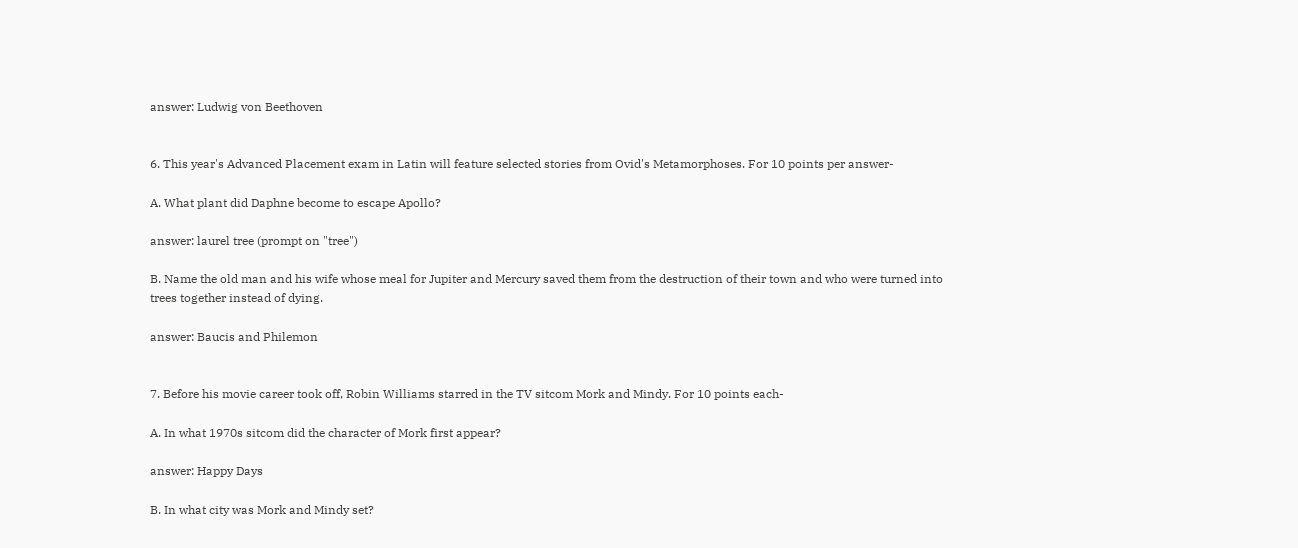answer: Ludwig von Beethoven


6. This year's Advanced Placement exam in Latin will feature selected stories from Ovid's Metamorphoses. For 10 points per answer-

A. What plant did Daphne become to escape Apollo?

answer: laurel tree (prompt on "tree")

B. Name the old man and his wife whose meal for Jupiter and Mercury saved them from the destruction of their town and who were turned into trees together instead of dying.

answer: Baucis and Philemon


7. Before his movie career took off, Robin Williams starred in the TV sitcom Mork and Mindy. For 10 points each-

A. In what 1970s sitcom did the character of Mork first appear?

answer: Happy Days

B. In what city was Mork and Mindy set?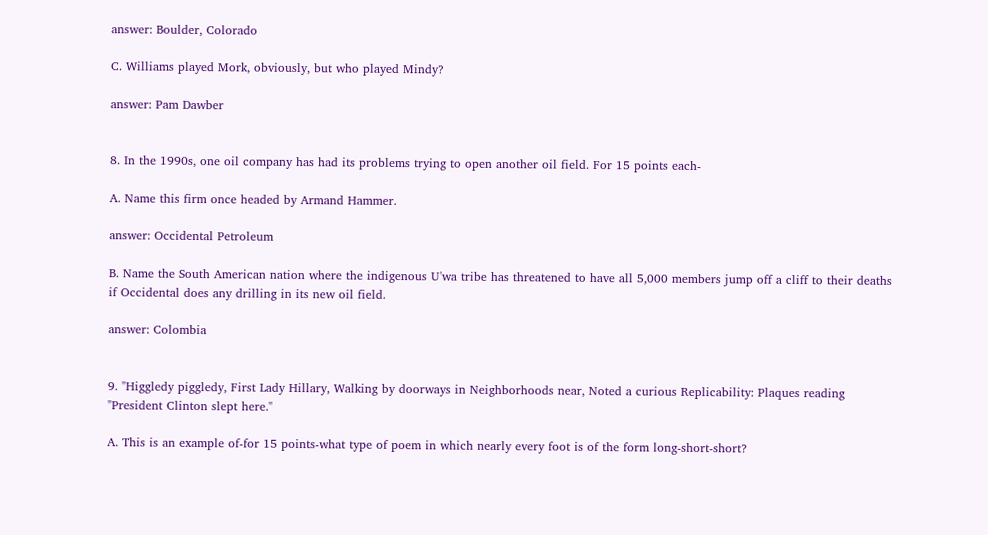answer: Boulder, Colorado

C. Williams played Mork, obviously, but who played Mindy?

answer: Pam Dawber


8. In the 1990s, one oil company has had its problems trying to open another oil field. For 15 points each-

A. Name this firm once headed by Armand Hammer.

answer: Occidental Petroleum

B. Name the South American nation where the indigenous U'wa tribe has threatened to have all 5,000 members jump off a cliff to their deaths if Occidental does any drilling in its new oil field.

answer: Colombia


9. "Higgledy piggledy, First Lady Hillary, Walking by doorways in Neighborhoods near, Noted a curious Replicability: Plaques reading "President Clinton slept here."

A. This is an example of-for 15 points-what type of poem in which nearly every foot is of the form long-short-short?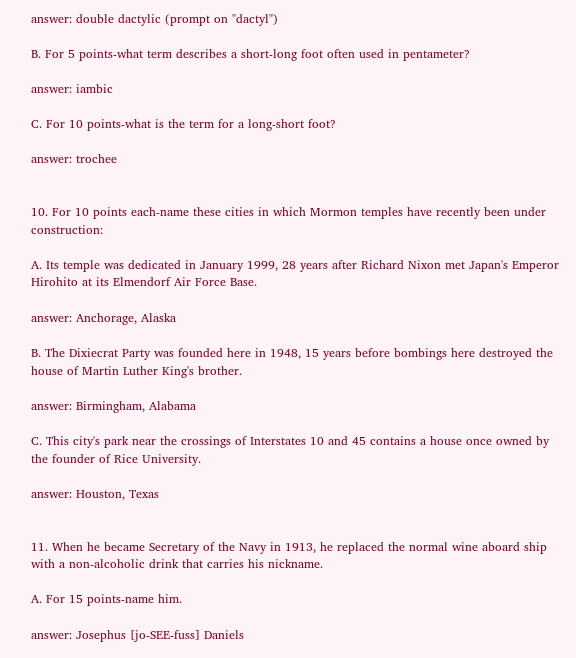answer: double dactylic (prompt on "dactyl")

B. For 5 points-what term describes a short-long foot often used in pentameter?

answer: iambic

C. For 10 points-what is the term for a long-short foot?

answer: trochee


10. For 10 points each-name these cities in which Mormon temples have recently been under construction:

A. Its temple was dedicated in January 1999, 28 years after Richard Nixon met Japan's Emperor Hirohito at its Elmendorf Air Force Base.

answer: Anchorage, Alaska

B. The Dixiecrat Party was founded here in 1948, 15 years before bombings here destroyed the house of Martin Luther King's brother.

answer: Birmingham, Alabama

C. This city's park near the crossings of Interstates 10 and 45 contains a house once owned by the founder of Rice University.

answer: Houston, Texas


11. When he became Secretary of the Navy in 1913, he replaced the normal wine aboard ship with a non-alcoholic drink that carries his nickname.

A. For 15 points-name him.

answer: Josephus [jo-SEE-fuss] Daniels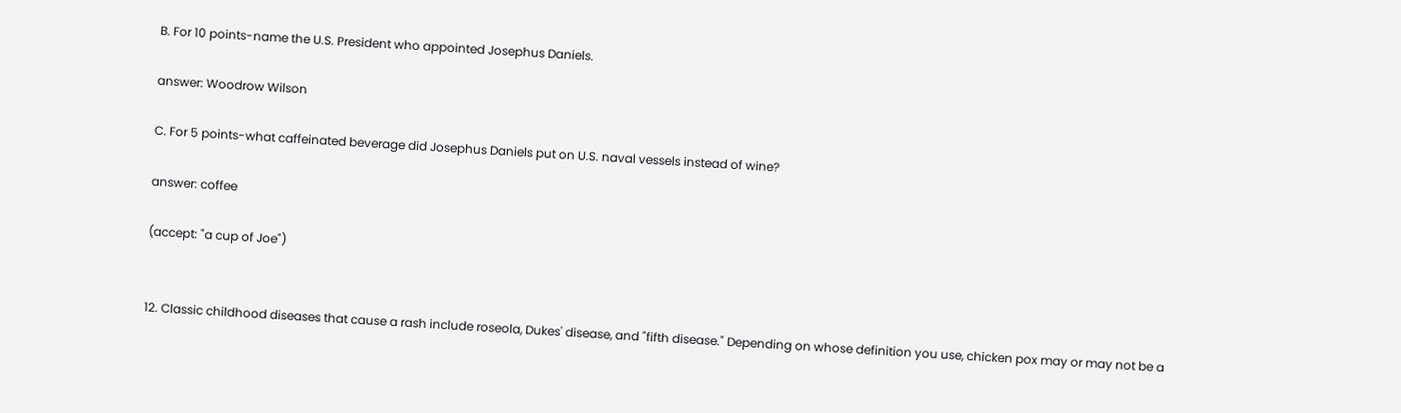B. For 10 points-name the U.S. President who appointed Josephus Daniels.

answer: Woodrow Wilson

C. For 5 points-what caffeinated beverage did Josephus Daniels put on U.S. naval vessels instead of wine?

answer: coffee

(accept: "a cup of Joe")


12. Classic childhood diseases that cause a rash include roseola, Dukes' disease, and "fifth disease." Depending on whose definition you use, chicken pox may or may not be a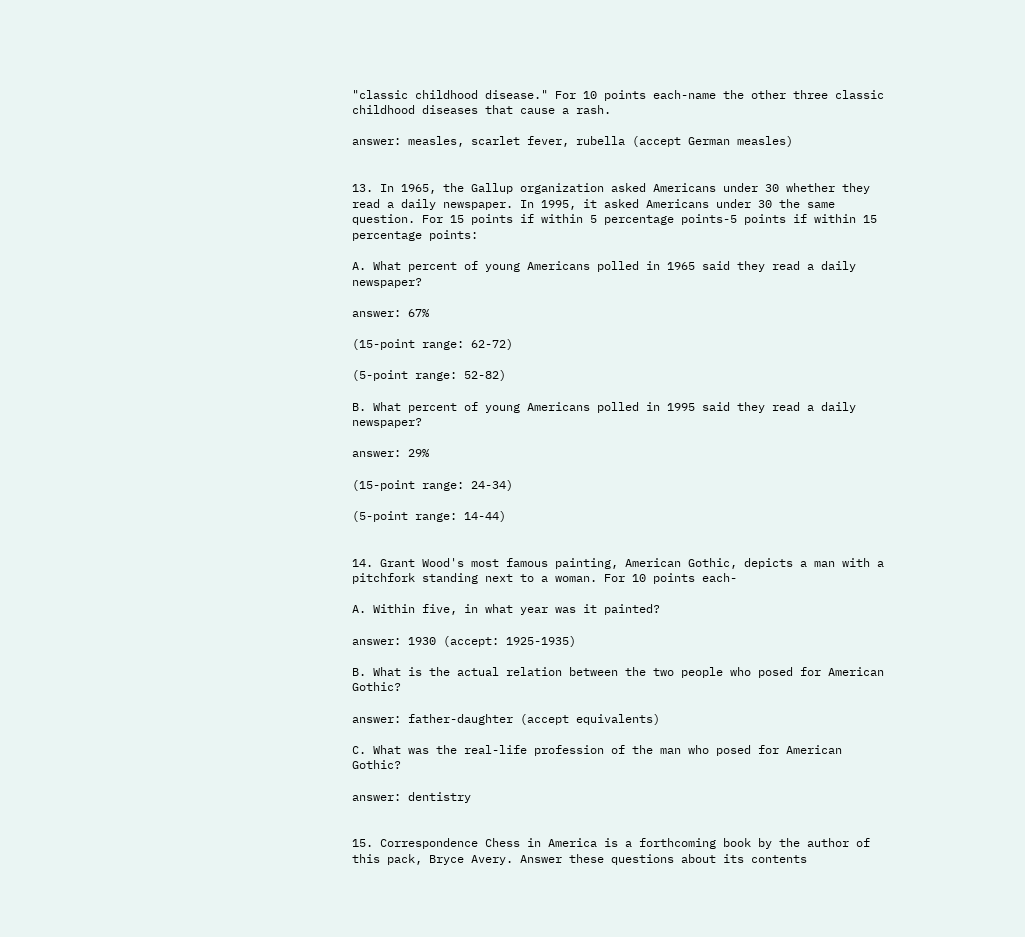"classic childhood disease." For 10 points each-name the other three classic childhood diseases that cause a rash.

answer: measles, scarlet fever, rubella (accept German measles)


13. In 1965, the Gallup organization asked Americans under 30 whether they read a daily newspaper. In 1995, it asked Americans under 30 the same question. For 15 points if within 5 percentage points-5 points if within 15 percentage points:

A. What percent of young Americans polled in 1965 said they read a daily newspaper?

answer: 67%

(15-point range: 62-72)

(5-point range: 52-82)

B. What percent of young Americans polled in 1995 said they read a daily newspaper?

answer: 29%

(15-point range: 24-34)

(5-point range: 14-44)


14. Grant Wood's most famous painting, American Gothic, depicts a man with a pitchfork standing next to a woman. For 10 points each-

A. Within five, in what year was it painted?

answer: 1930 (accept: 1925-1935)

B. What is the actual relation between the two people who posed for American Gothic?

answer: father-daughter (accept equivalents)

C. What was the real-life profession of the man who posed for American Gothic?

answer: dentistry


15. Correspondence Chess in America is a forthcoming book by the author of this pack, Bryce Avery. Answer these questions about its contents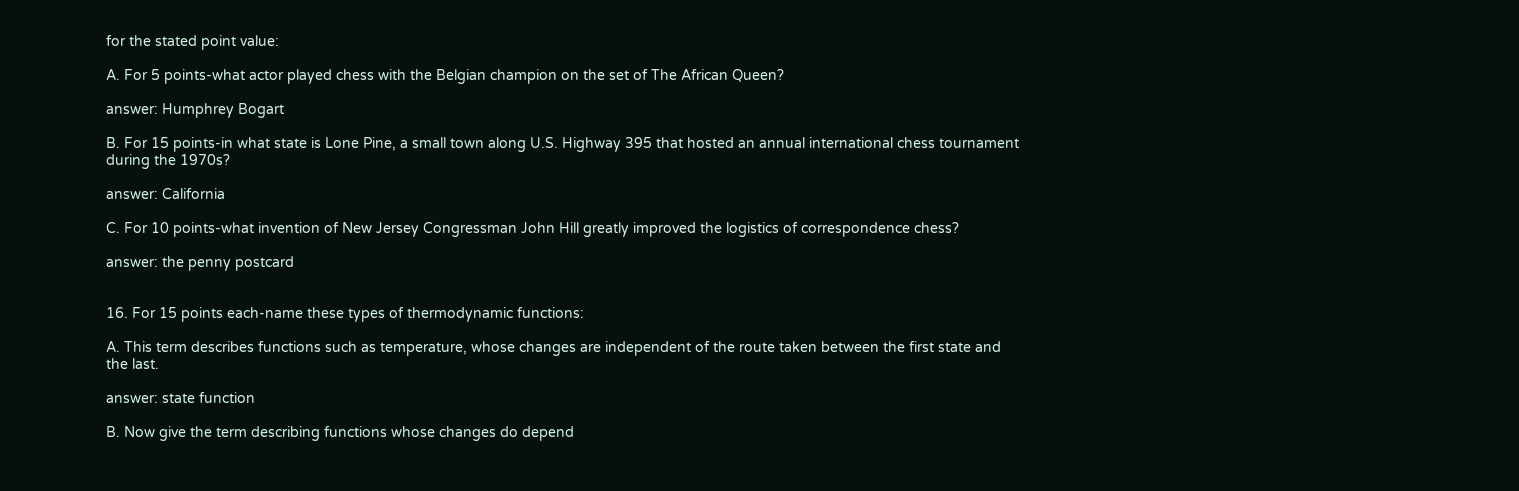for the stated point value:

A. For 5 points-what actor played chess with the Belgian champion on the set of The African Queen?

answer: Humphrey Bogart

B. For 15 points-in what state is Lone Pine, a small town along U.S. Highway 395 that hosted an annual international chess tournament during the 1970s?

answer: California

C. For 10 points-what invention of New Jersey Congressman John Hill greatly improved the logistics of correspondence chess?

answer: the penny postcard


16. For 15 points each-name these types of thermodynamic functions:

A. This term describes functions such as temperature, whose changes are independent of the route taken between the first state and the last.

answer: state function

B. Now give the term describing functions whose changes do depend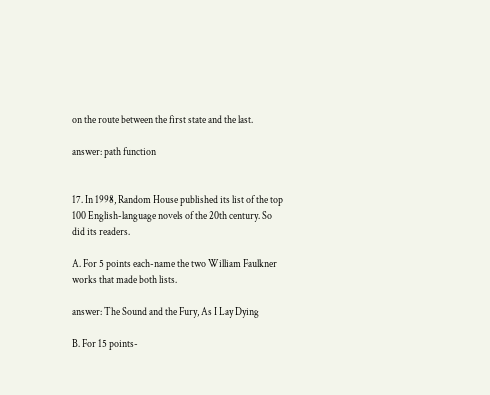on the route between the first state and the last.

answer: path function


17. In 1998, Random House published its list of the top 100 English-language novels of the 20th century. So did its readers.

A. For 5 points each-name the two William Faulkner works that made both lists.

answer: The Sound and the Fury, As I Lay Dying

B. For 15 points-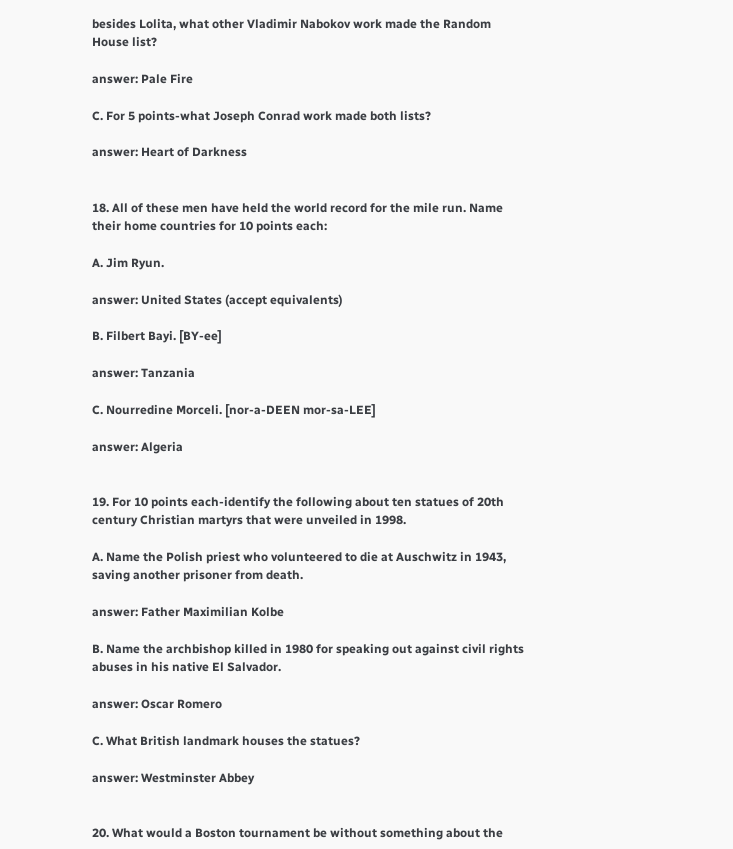besides Lolita, what other Vladimir Nabokov work made the Random House list?

answer: Pale Fire

C. For 5 points-what Joseph Conrad work made both lists?

answer: Heart of Darkness


18. All of these men have held the world record for the mile run. Name their home countries for 10 points each:

A. Jim Ryun.

answer: United States (accept equivalents)

B. Filbert Bayi. [BY-ee]

answer: Tanzania

C. Nourredine Morceli. [nor-a-DEEN mor-sa-LEE]

answer: Algeria


19. For 10 points each-identify the following about ten statues of 20th century Christian martyrs that were unveiled in 1998.

A. Name the Polish priest who volunteered to die at Auschwitz in 1943, saving another prisoner from death.

answer: Father Maximilian Kolbe

B. Name the archbishop killed in 1980 for speaking out against civil rights abuses in his native El Salvador.

answer: Oscar Romero

C. What British landmark houses the statues?

answer: Westminster Abbey


20. What would a Boston tournament be without something about the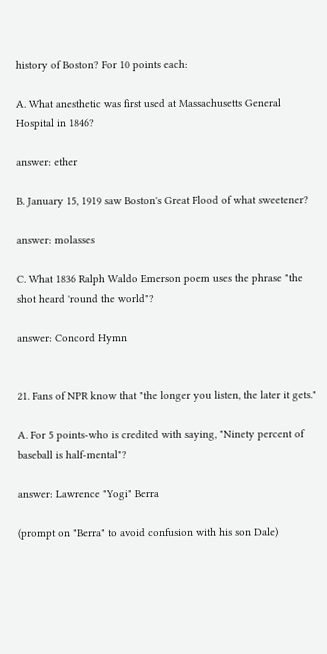history of Boston? For 10 points each:

A. What anesthetic was first used at Massachusetts General Hospital in 1846?

answer: ether

B. January 15, 1919 saw Boston's Great Flood of what sweetener?

answer: molasses

C. What 1836 Ralph Waldo Emerson poem uses the phrase "the shot heard 'round the world"?

answer: Concord Hymn


21. Fans of NPR know that "the longer you listen, the later it gets."

A. For 5 points-who is credited with saying, "Ninety percent of baseball is half-mental"?

answer: Lawrence "Yogi" Berra

(prompt on "Berra" to avoid confusion with his son Dale)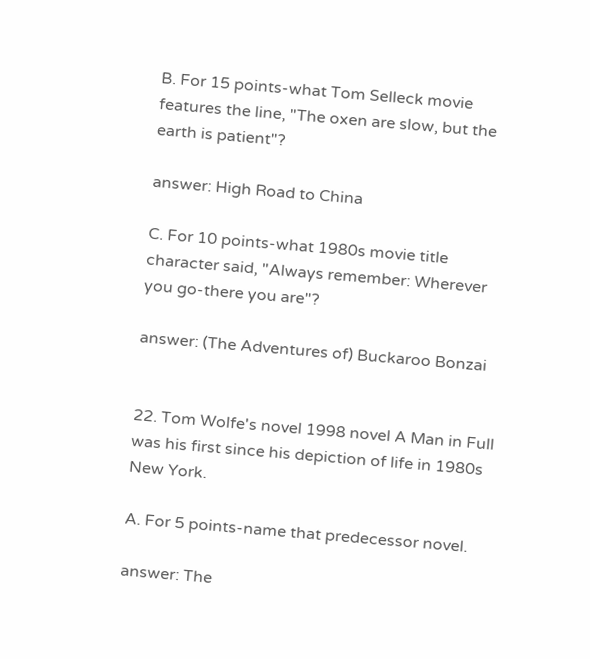B. For 15 points-what Tom Selleck movie features the line, "The oxen are slow, but the earth is patient"?

answer: High Road to China

C. For 10 points-what 1980s movie title character said, "Always remember: Wherever you go-there you are"?

answer: (The Adventures of) Buckaroo Bonzai


22. Tom Wolfe's novel 1998 novel A Man in Full was his first since his depiction of life in 1980s New York.

A. For 5 points-name that predecessor novel.

answer: The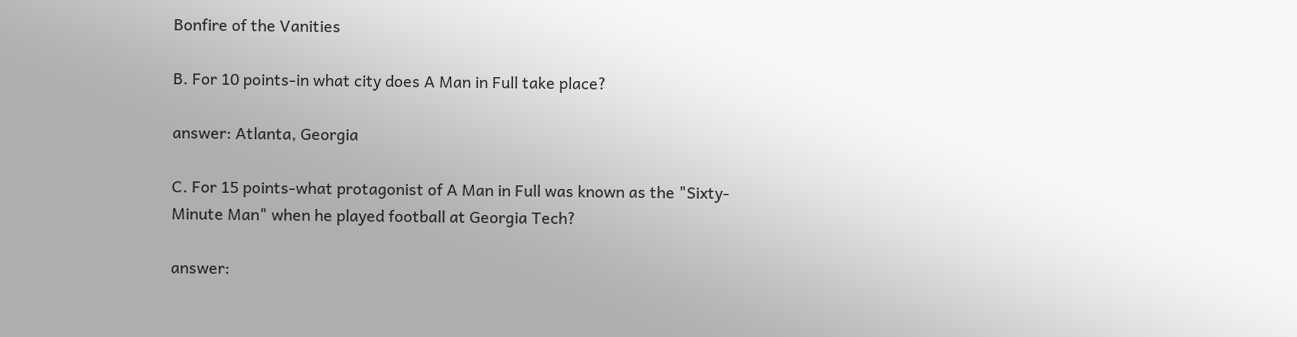Bonfire of the Vanities

B. For 10 points-in what city does A Man in Full take place?

answer: Atlanta, Georgia

C. For 15 points-what protagonist of A Man in Full was known as the "Sixty-Minute Man" when he played football at Georgia Tech?

answer: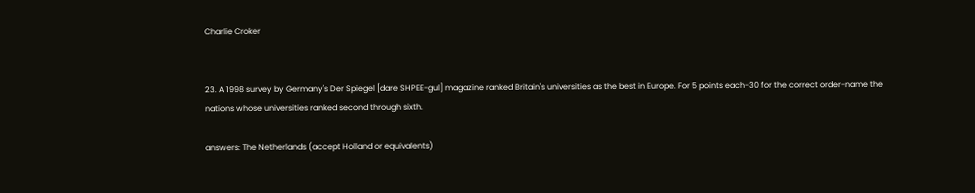Charlie Croker


23. A 1998 survey by Germany's Der Spiegel [dare SHPEE-gul] magazine ranked Britain's universities as the best in Europe. For 5 points each-30 for the correct order-name the nations whose universities ranked second through sixth.

answers: The Netherlands (accept Holland or equivalents)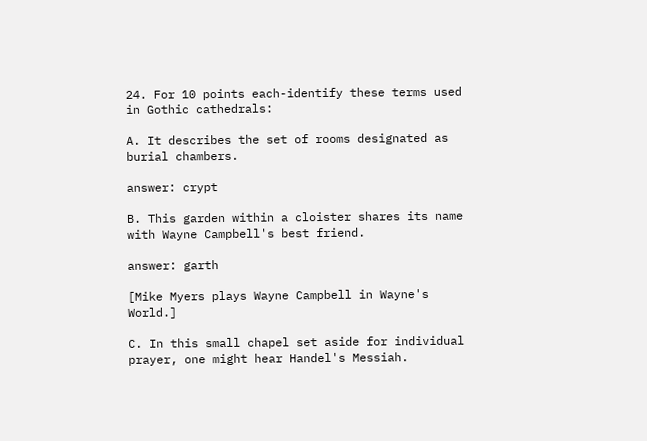24. For 10 points each-identify these terms used in Gothic cathedrals:

A. It describes the set of rooms designated as burial chambers.

answer: crypt

B. This garden within a cloister shares its name with Wayne Campbell's best friend.

answer: garth

[Mike Myers plays Wayne Campbell in Wayne's World.]

C. In this small chapel set aside for individual prayer, one might hear Handel's Messiah.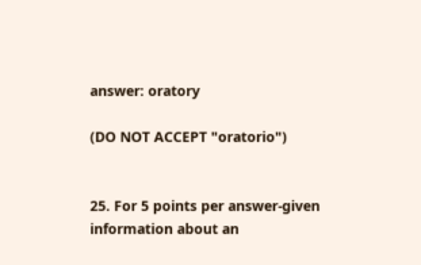answer: oratory

(DO NOT ACCEPT "oratorio")


25. For 5 points per answer-given information about an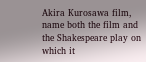Akira Kurosawa film, name both the film and the Shakespeare play on which it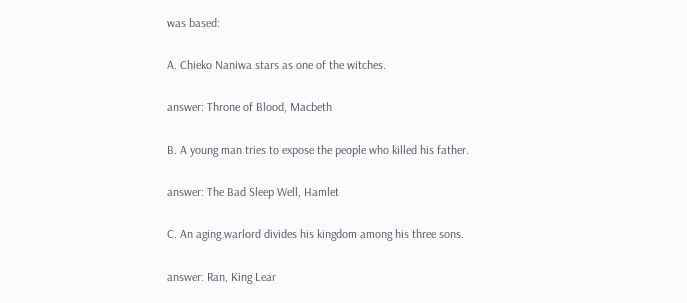was based:

A. Chieko Naniwa stars as one of the witches.

answer: Throne of Blood, Macbeth

B. A young man tries to expose the people who killed his father.

answer: The Bad Sleep Well, Hamlet

C. An aging warlord divides his kingdom among his three sons.

answer: Ran, King Lear